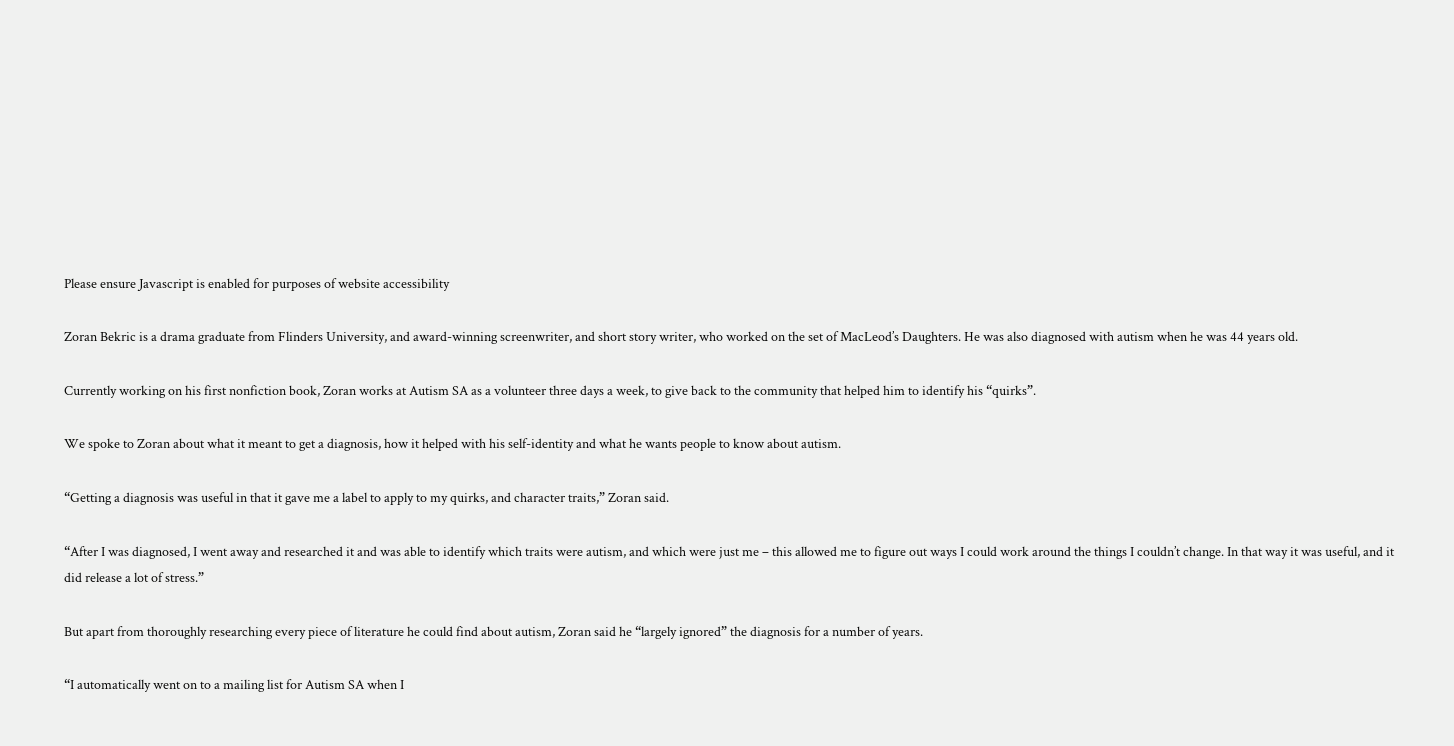Please ensure Javascript is enabled for purposes of website accessibility

Zoran Bekric is a drama graduate from Flinders University, and award-winning screenwriter, and short story writer, who worked on the set of MacLeod’s Daughters. He was also diagnosed with autism when he was 44 years old.

Currently working on his first nonfiction book, Zoran works at Autism SA as a volunteer three days a week, to give back to the community that helped him to identify his “quirks”.

We spoke to Zoran about what it meant to get a diagnosis, how it helped with his self-identity and what he wants people to know about autism.

“Getting a diagnosis was useful in that it gave me a label to apply to my quirks, and character traits,” Zoran said.

“After I was diagnosed, I went away and researched it and was able to identify which traits were autism, and which were just me – this allowed me to figure out ways I could work around the things I couldn’t change. In that way it was useful, and it did release a lot of stress.”

But apart from thoroughly researching every piece of literature he could find about autism, Zoran said he “largely ignored” the diagnosis for a number of years.

“I automatically went on to a mailing list for Autism SA when I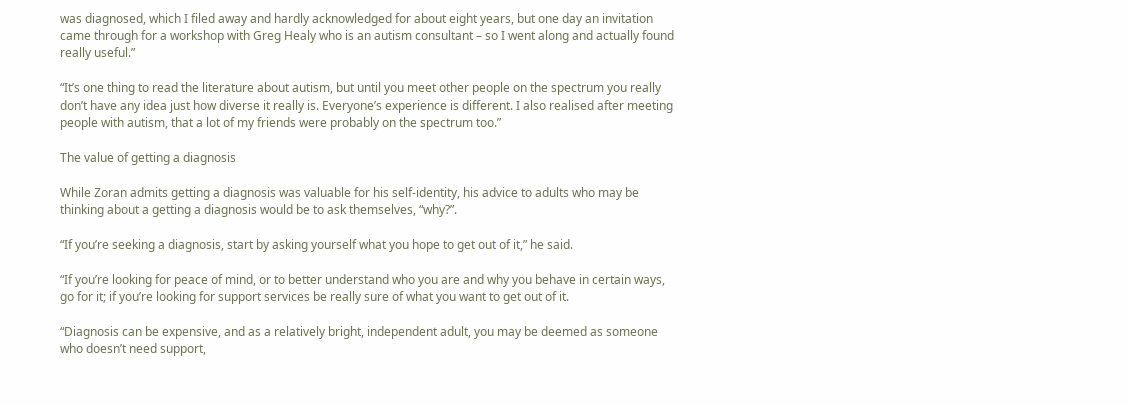was diagnosed, which I filed away and hardly acknowledged for about eight years, but one day an invitation came through for a workshop with Greg Healy who is an autism consultant – so I went along and actually found really useful.”

“It’s one thing to read the literature about autism, but until you meet other people on the spectrum you really don’t have any idea just how diverse it really is. Everyone’s experience is different. I also realised after meeting people with autism, that a lot of my friends were probably on the spectrum too.”

The value of getting a diagnosis

While Zoran admits getting a diagnosis was valuable for his self-identity, his advice to adults who may be thinking about a getting a diagnosis would be to ask themselves, “why?”.

“If you’re seeking a diagnosis, start by asking yourself what you hope to get out of it,” he said.

“If you’re looking for peace of mind, or to better understand who you are and why you behave in certain ways, go for it; if you’re looking for support services be really sure of what you want to get out of it.

“Diagnosis can be expensive, and as a relatively bright, independent adult, you may be deemed as someone who doesn’t need support,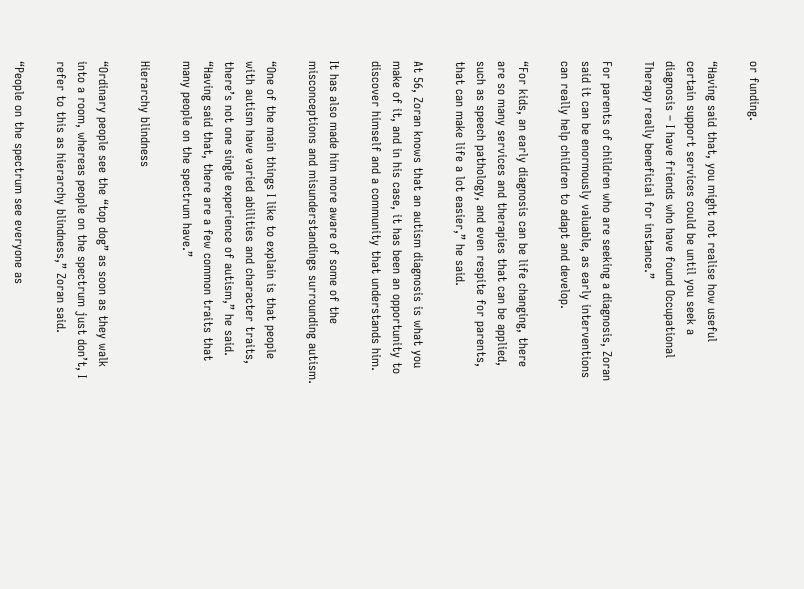or funding.

“Having said that, you might not realise how useful certain support services could be until you seek a diagnosis – I have friends who have found Occupational Therapy really beneficial for instance.”

For parents of children who are seeking a diagnosis, Zoran said it can be enormously valuable, as early interventions can really help children to adapt and develop.

“For kids, an early diagnosis can be life changing, there are so many services and therapies that can be applied, such as speech pathology, and even respite for parents, that can make life a lot easier,” he said.

At 56, Zoran knows that an autism diagnosis is what you make of it, and in his case, it has been an opportunity to discover himself and a community that understands him.

It has also made him more aware of some of the misconceptions and misunderstandings surrounding autism.

“One of the main things I like to explain is that people with autism have varied abilities and character traits, there’s not one single experience of autism,” he said. “Having said that, there are a few common traits that many people on the spectrum have.”

Hierarchy blindness

“Ordinary people see the “top dog” as soon as they walk into a room, whereas people on the spectrum just don’t, I refer to this as hierarchy blindness,” Zoran said.

“People on the spectrum see everyone as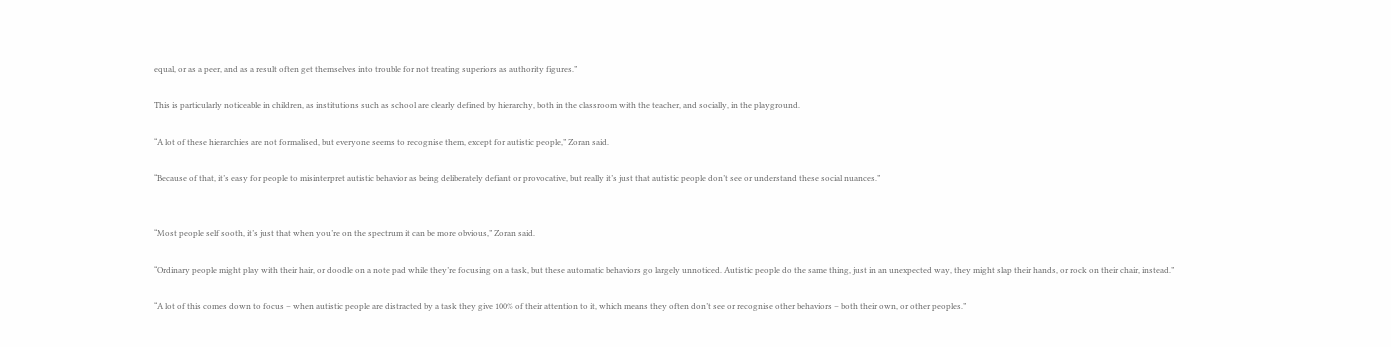equal, or as a peer, and as a result often get themselves into trouble for not treating superiors as authority figures.”

This is particularly noticeable in children, as institutions such as school are clearly defined by hierarchy, both in the classroom with the teacher, and socially, in the playground.

“A lot of these hierarchies are not formalised, but everyone seems to recognise them, except for autistic people,” Zoran said.

“Because of that, it’s easy for people to misinterpret autistic behavior as being deliberately defiant or provocative, but really it’s just that autistic people don’t see or understand these social nuances.”


“Most people self sooth, it’s just that when you’re on the spectrum it can be more obvious,” Zoran said.

“Ordinary people might play with their hair, or doodle on a note pad while they’re focusing on a task, but these automatic behaviors go largely unnoticed. Autistic people do the same thing, just in an unexpected way, they might slap their hands, or rock on their chair, instead.”

“A lot of this comes down to focus – when autistic people are distracted by a task they give 100% of their attention to it, which means they often don’t see or recognise other behaviors – both their own, or other peoples.”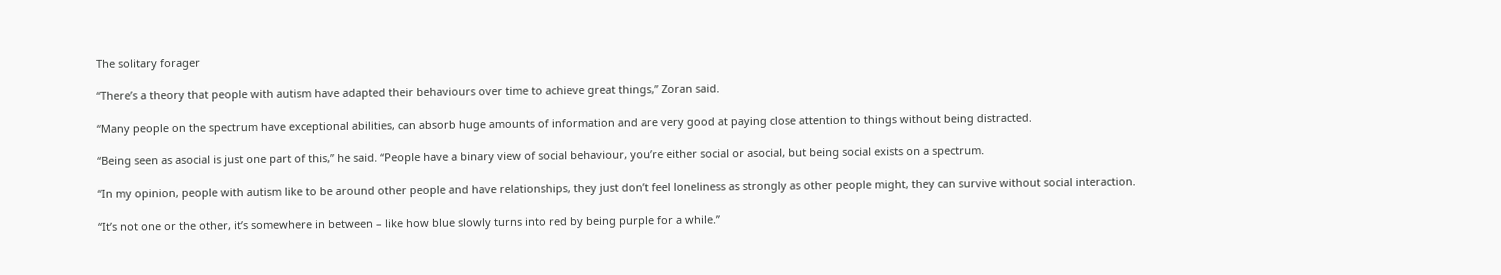The solitary forager

“There’s a theory that people with autism have adapted their behaviours over time to achieve great things,” Zoran said.

“Many people on the spectrum have exceptional abilities, can absorb huge amounts of information and are very good at paying close attention to things without being distracted.

“Being seen as asocial is just one part of this,” he said. “People have a binary view of social behaviour, you’re either social or asocial, but being social exists on a spectrum.

“In my opinion, people with autism like to be around other people and have relationships, they just don’t feel loneliness as strongly as other people might, they can survive without social interaction.

“It’s not one or the other, it’s somewhere in between – like how blue slowly turns into red by being purple for a while.”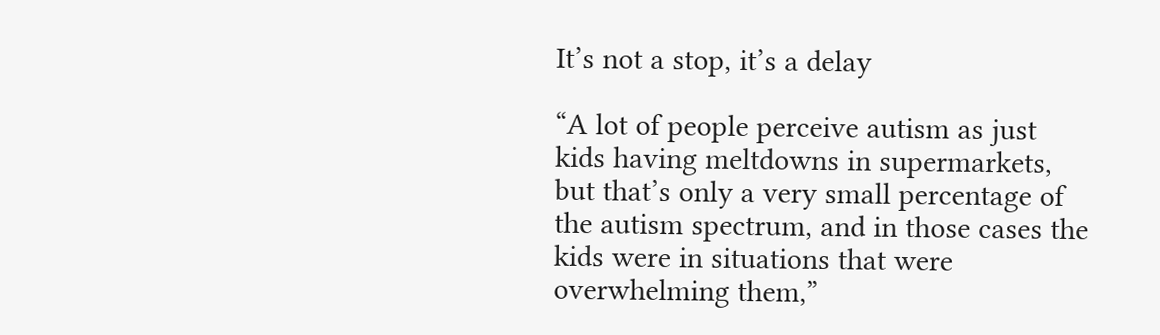It’s not a stop, it’s a delay

“A lot of people perceive autism as just kids having meltdowns in supermarkets, but that’s only a very small percentage of the autism spectrum, and in those cases the kids were in situations that were overwhelming them,”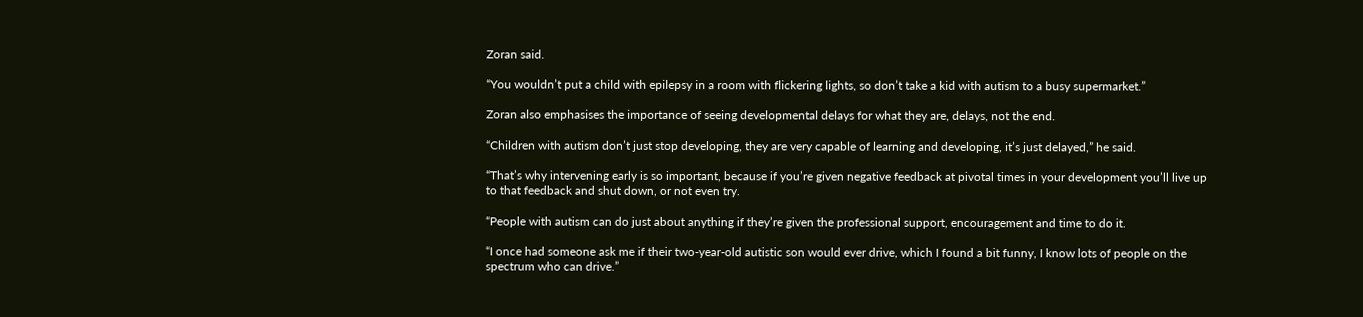Zoran said.

“You wouldn’t put a child with epilepsy in a room with flickering lights, so don’t take a kid with autism to a busy supermarket.”

Zoran also emphasises the importance of seeing developmental delays for what they are, delays, not the end.

“Children with autism don’t just stop developing, they are very capable of learning and developing, it’s just delayed,” he said.

“That’s why intervening early is so important, because if you’re given negative feedback at pivotal times in your development you’ll live up to that feedback and shut down, or not even try.

“People with autism can do just about anything if they’re given the professional support, encouragement and time to do it.

“I once had someone ask me if their two-year-old autistic son would ever drive, which I found a bit funny, I know lots of people on the spectrum who can drive.”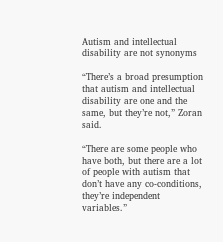Autism and intellectual disability are not synonyms

“There’s a broad presumption that autism and intellectual disability are one and the same, but they’re not,” Zoran said.

“There are some people who have both, but there are a lot of people with autism that don’t have any co-conditions, they’re independent variables.”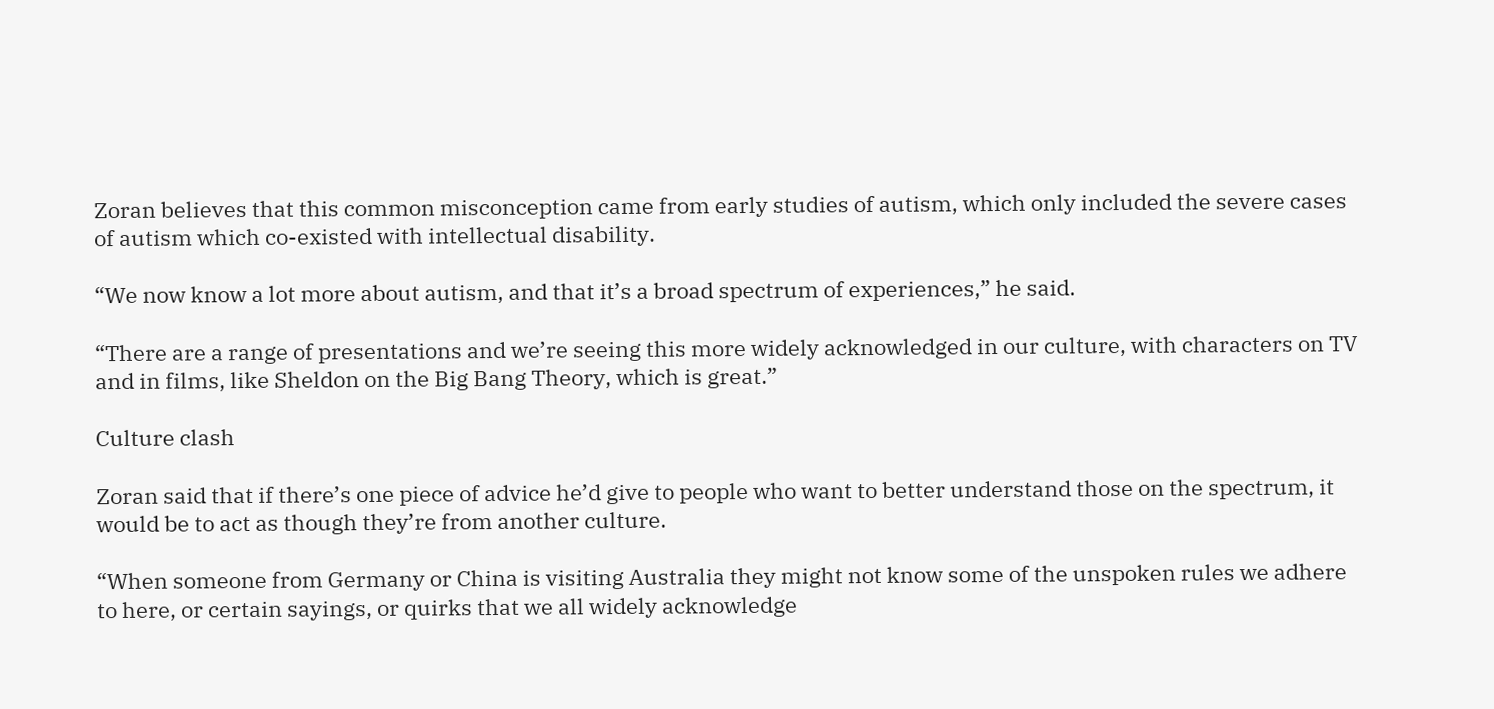Zoran believes that this common misconception came from early studies of autism, which only included the severe cases of autism which co-existed with intellectual disability.

“We now know a lot more about autism, and that it’s a broad spectrum of experiences,” he said.

“There are a range of presentations and we’re seeing this more widely acknowledged in our culture, with characters on TV and in films, like Sheldon on the Big Bang Theory, which is great.”

Culture clash

Zoran said that if there’s one piece of advice he’d give to people who want to better understand those on the spectrum, it would be to act as though they’re from another culture.

“When someone from Germany or China is visiting Australia they might not know some of the unspoken rules we adhere to here, or certain sayings, or quirks that we all widely acknowledge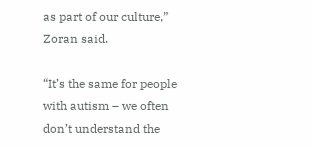as part of our culture,” Zoran said.

“It’s the same for people with autism – we often don’t understand the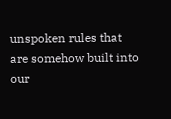unspoken rules that are somehow built into our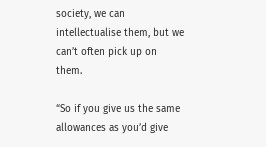society, we can intellectualise them, but we can’t often pick up on them.

“So if you give us the same allowances as you’d give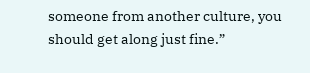someone from another culture, you should get along just fine.”